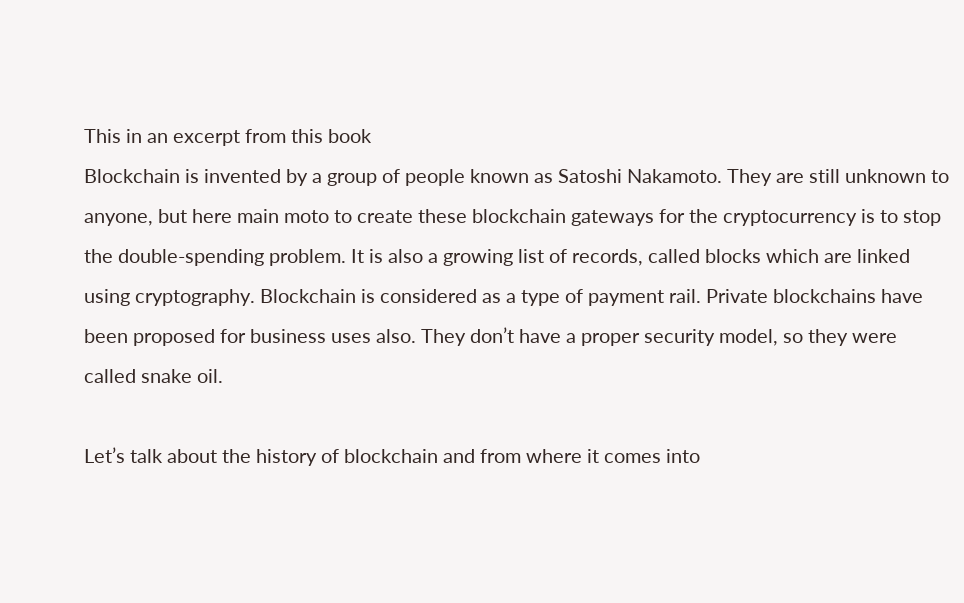This in an excerpt from this book
Blockchain is invented by a group of people known as Satoshi Nakamoto. They are still unknown to anyone, but here main moto to create these blockchain gateways for the cryptocurrency is to stop the double-spending problem. It is also a growing list of records, called blocks which are linked using cryptography. Blockchain is considered as a type of payment rail. Private blockchains have been proposed for business uses also. They don’t have a proper security model, so they were called snake oil.

Let’s talk about the history of blockchain and from where it comes into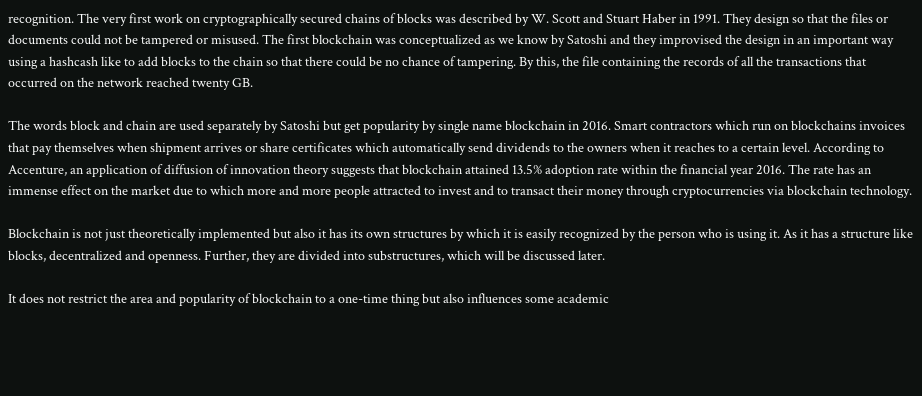recognition. The very first work on cryptographically secured chains of blocks was described by W. Scott and Stuart Haber in 1991. They design so that the files or documents could not be tampered or misused. The first blockchain was conceptualized as we know by Satoshi and they improvised the design in an important way using a hashcash like to add blocks to the chain so that there could be no chance of tampering. By this, the file containing the records of all the transactions that occurred on the network reached twenty GB.

The words block and chain are used separately by Satoshi but get popularity by single name blockchain in 2016. Smart contractors which run on blockchains invoices that pay themselves when shipment arrives or share certificates which automatically send dividends to the owners when it reaches to a certain level. According to Accenture, an application of diffusion of innovation theory suggests that blockchain attained 13.5% adoption rate within the financial year 2016. The rate has an immense effect on the market due to which more and more people attracted to invest and to transact their money through cryptocurrencies via blockchain technology.

Blockchain is not just theoretically implemented but also it has its own structures by which it is easily recognized by the person who is using it. As it has a structure like blocks, decentralized and openness. Further, they are divided into substructures, which will be discussed later.

It does not restrict the area and popularity of blockchain to a one-time thing but also influences some academic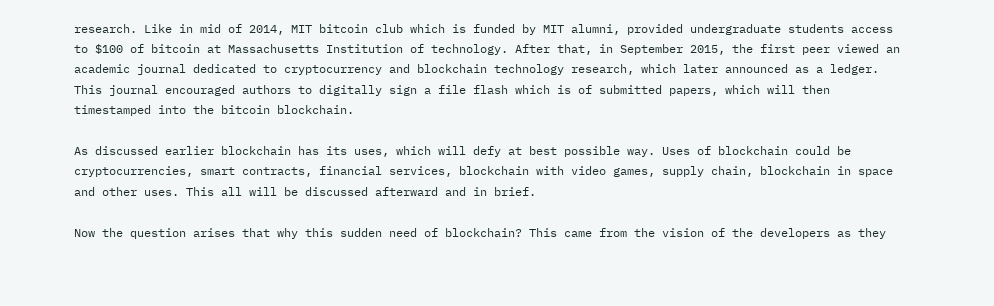research. Like in mid of 2014, MIT bitcoin club which is funded by MIT alumni, provided undergraduate students access to $100 of bitcoin at Massachusetts Institution of technology. After that, in September 2015, the first peer viewed an academic journal dedicated to cryptocurrency and blockchain technology research, which later announced as a ledger. This journal encouraged authors to digitally sign a file flash which is of submitted papers, which will then timestamped into the bitcoin blockchain.

As discussed earlier blockchain has its uses, which will defy at best possible way. Uses of blockchain could be cryptocurrencies, smart contracts, financial services, blockchain with video games, supply chain, blockchain in space and other uses. This all will be discussed afterward and in brief.

Now the question arises that why this sudden need of blockchain? This came from the vision of the developers as they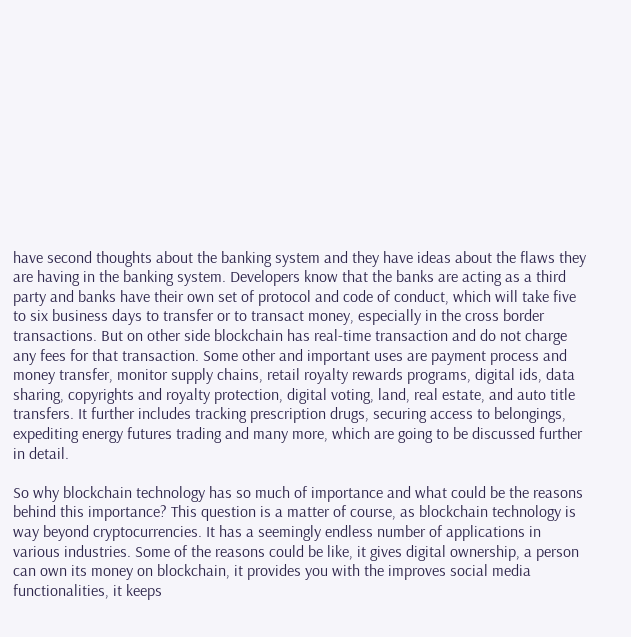have second thoughts about the banking system and they have ideas about the flaws they are having in the banking system. Developers know that the banks are acting as a third party and banks have their own set of protocol and code of conduct, which will take five to six business days to transfer or to transact money, especially in the cross border transactions. But on other side blockchain has real-time transaction and do not charge any fees for that transaction. Some other and important uses are payment process and money transfer, monitor supply chains, retail royalty rewards programs, digital ids, data sharing, copyrights and royalty protection, digital voting, land, real estate, and auto title transfers. It further includes tracking prescription drugs, securing access to belongings, expediting energy futures trading and many more, which are going to be discussed further in detail.

So why blockchain technology has so much of importance and what could be the reasons behind this importance? This question is a matter of course, as blockchain technology is way beyond cryptocurrencies. It has a seemingly endless number of applications in various industries. Some of the reasons could be like, it gives digital ownership, a person can own its money on blockchain, it provides you with the improves social media functionalities, it keeps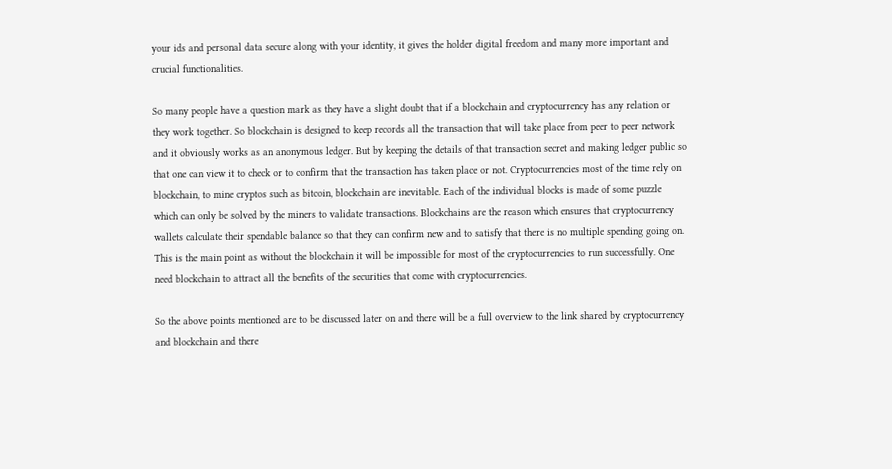your ids and personal data secure along with your identity, it gives the holder digital freedom and many more important and crucial functionalities.

So many people have a question mark as they have a slight doubt that if a blockchain and cryptocurrency has any relation or they work together. So blockchain is designed to keep records all the transaction that will take place from peer to peer network and it obviously works as an anonymous ledger. But by keeping the details of that transaction secret and making ledger public so that one can view it to check or to confirm that the transaction has taken place or not. Cryptocurrencies most of the time rely on blockchain, to mine cryptos such as bitcoin, blockchain are inevitable. Each of the individual blocks is made of some puzzle which can only be solved by the miners to validate transactions. Blockchains are the reason which ensures that cryptocurrency wallets calculate their spendable balance so that they can confirm new and to satisfy that there is no multiple spending going on. This is the main point as without the blockchain it will be impossible for most of the cryptocurrencies to run successfully. One need blockchain to attract all the benefits of the securities that come with cryptocurrencies.

So the above points mentioned are to be discussed later on and there will be a full overview to the link shared by cryptocurrency and blockchain and there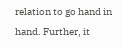relation to go hand in hand. Further, it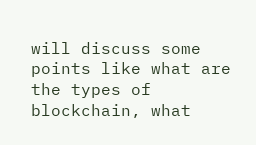will discuss some points like what are the types of blockchain, what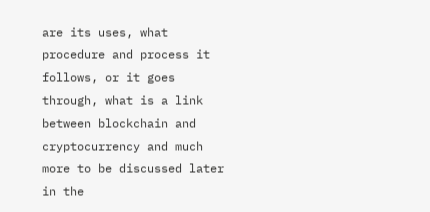are its uses, what procedure and process it follows, or it goes through, what is a link between blockchain and cryptocurrency and much more to be discussed later in the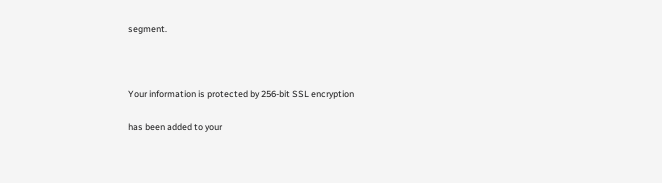segment.



Your information is protected by 256-bit SSL encryption

has been added to your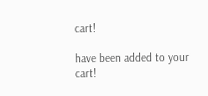cart!

have been added to your cart!